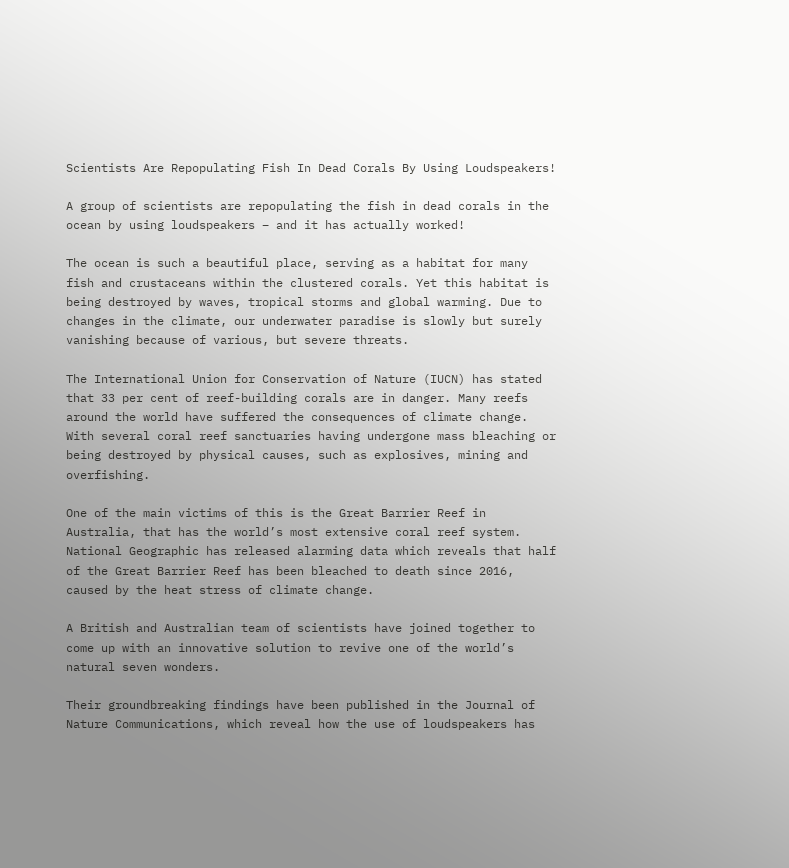Scientists Are Repopulating Fish In Dead Corals By Using Loudspeakers!

A group of scientists are repopulating the fish in dead corals in the ocean by using loudspeakers – and it has actually worked!

The ocean is such a beautiful place, serving as a habitat for many fish and crustaceans within the clustered corals. Yet this habitat is being destroyed by waves, tropical storms and global warming. Due to changes in the climate, our underwater paradise is slowly but surely vanishing because of various, but severe threats.

The International Union for Conservation of Nature (IUCN) has stated that 33 per cent of reef-building corals are in danger. Many reefs around the world have suffered the consequences of climate change. With several coral reef sanctuaries having undergone mass bleaching or being destroyed by physical causes, such as explosives, mining and overfishing.

One of the main victims of this is the Great Barrier Reef in Australia, that has the world’s most extensive coral reef system. National Geographic has released alarming data which reveals that half of the Great Barrier Reef has been bleached to death since 2016, caused by the heat stress of climate change.

A British and Australian team of scientists have joined together to come up with an innovative solution to revive one of the world’s natural seven wonders.

Their groundbreaking findings have been published in the Journal of Nature Communications, which reveal how the use of loudspeakers has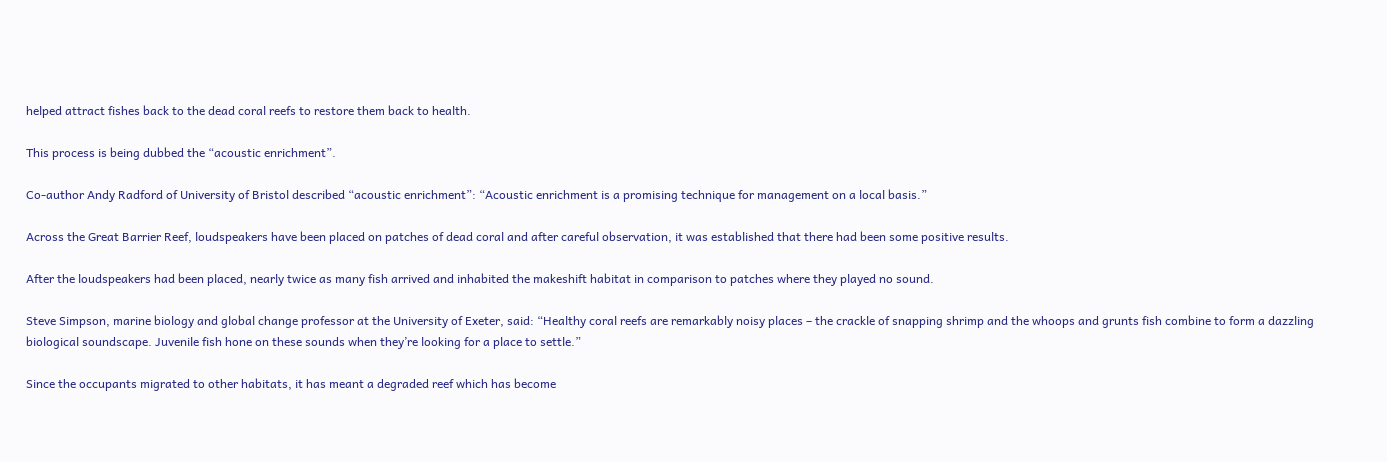helped attract fishes back to the dead coral reefs to restore them back to health.

This process is being dubbed the “acoustic enrichment”.

Co-author Andy Radford of University of Bristol described “acoustic enrichment”: “Acoustic enrichment is a promising technique for management on a local basis.”

Across the Great Barrier Reef, loudspeakers have been placed on patches of dead coral and after careful observation, it was established that there had been some positive results.

After the loudspeakers had been placed, nearly twice as many fish arrived and inhabited the makeshift habitat in comparison to patches where they played no sound.

Steve Simpson, marine biology and global change professor at the University of Exeter, said: “Healthy coral reefs are remarkably noisy places – the crackle of snapping shrimp and the whoops and grunts fish combine to form a dazzling biological soundscape. Juvenile fish hone on these sounds when they’re looking for a place to settle.”

Since the occupants migrated to other habitats, it has meant a degraded reef which has become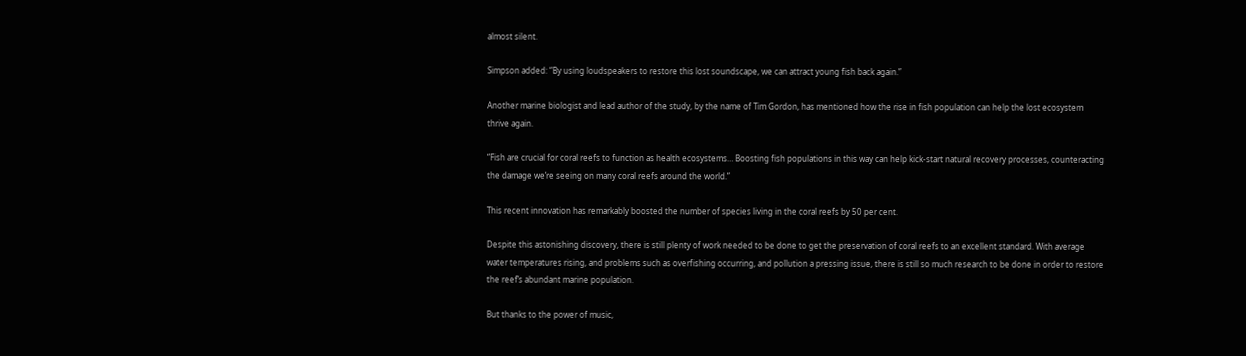almost silent.

Simpson added: “By using loudspeakers to restore this lost soundscape, we can attract young fish back again.”

Another marine biologist and lead author of the study, by the name of Tim Gordon, has mentioned how the rise in fish population can help the lost ecosystem thrive again.

“Fish are crucial for coral reefs to function as health ecosystems… Boosting fish populations in this way can help kick-start natural recovery processes, counteracting the damage we’re seeing on many coral reefs around the world.”

This recent innovation has remarkably boosted the number of species living in the coral reefs by 50 per cent.

Despite this astonishing discovery, there is still plenty of work needed to be done to get the preservation of coral reefs to an excellent standard. With average water temperatures rising, and problems such as overfishing occurring, and pollution a pressing issue, there is still so much research to be done in order to restore the reef’s abundant marine population.

But thanks to the power of music,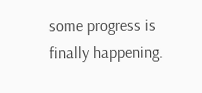some progress is finally happening.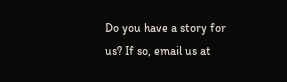Do you have a story for us? If so, email us at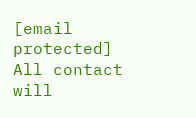[email protected] All contact will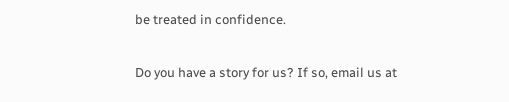be treated in confidence.

Do you have a story for us? If so, email us at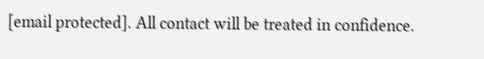[email protected]. All contact will be treated in confidence.